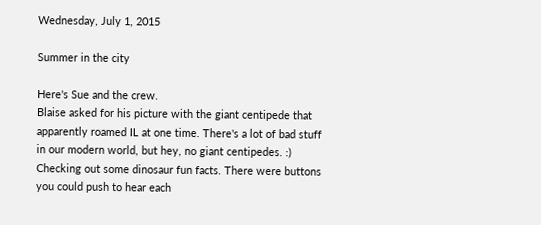Wednesday, July 1, 2015

Summer in the city

Here's Sue and the crew.
Blaise asked for his picture with the giant centipede that apparently roamed IL at one time. There's a lot of bad stuff in our modern world, but hey, no giant centipedes. :)
Checking out some dinosaur fun facts. There were buttons you could push to hear each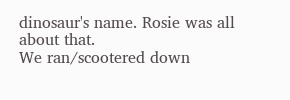dinosaur's name. Rosie was all about that.
We ran/scootered down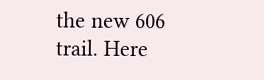the new 606 trail. Here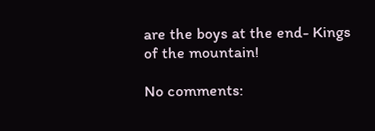are the boys at the end- Kings of the mountain!

No comments: